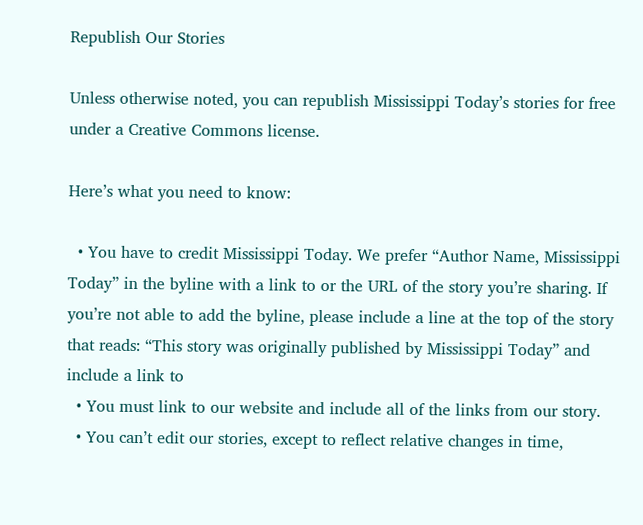Republish Our Stories

Unless otherwise noted, you can republish Mississippi Today’s stories for free under a Creative Commons license.

Here’s what you need to know:

  • You have to credit Mississippi Today. We prefer “Author Name, Mississippi Today” in the byline with a link to or the URL of the story you’re sharing. If you’re not able to add the byline, please include a line at the top of the story that reads: “This story was originally published by Mississippi Today” and include a link to
  • You must link to our website and include all of the links from our story.
  • You can’t edit our stories, except to reflect relative changes in time,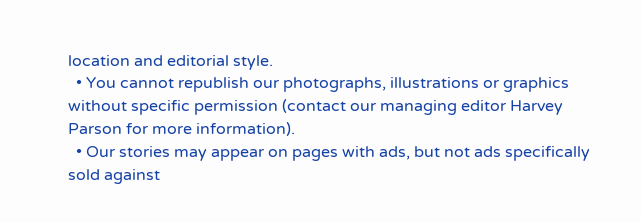location and editorial style.
  • You cannot republish our photographs, illustrations or graphics without specific permission (contact our managing editor Harvey Parson for more information).
  • Our stories may appear on pages with ads, but not ads specifically sold against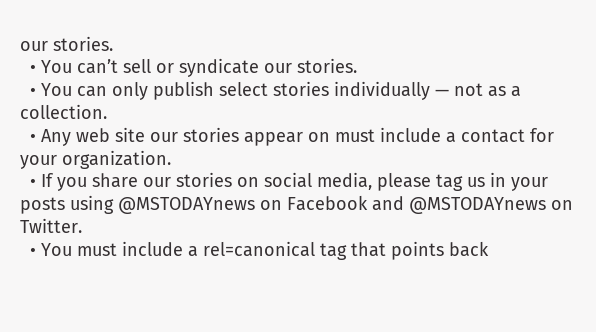our stories.
  • You can’t sell or syndicate our stories.
  • You can only publish select stories individually — not as a collection.
  • Any web site our stories appear on must include a contact for your organization.
  • If you share our stories on social media, please tag us in your posts using @MSTODAYnews on Facebook and @MSTODAYnews on Twitter.
  • You must include a rel=canonical tag that points back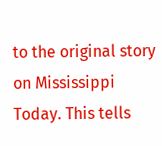to the original story on Mississippi Today. This tells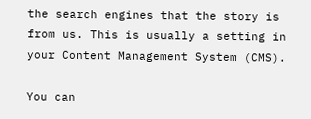the search engines that the story is from us. This is usually a setting in your Content Management System (CMS).

You can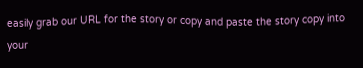easily grab our URL for the story or copy and paste the story copy into your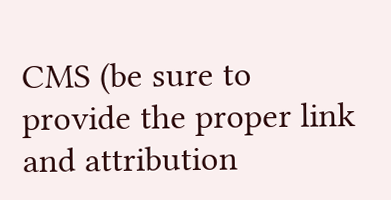CMS (be sure to provide the proper link and attribution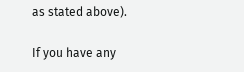as stated above).

If you have any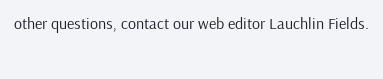other questions, contact our web editor Lauchlin Fields.